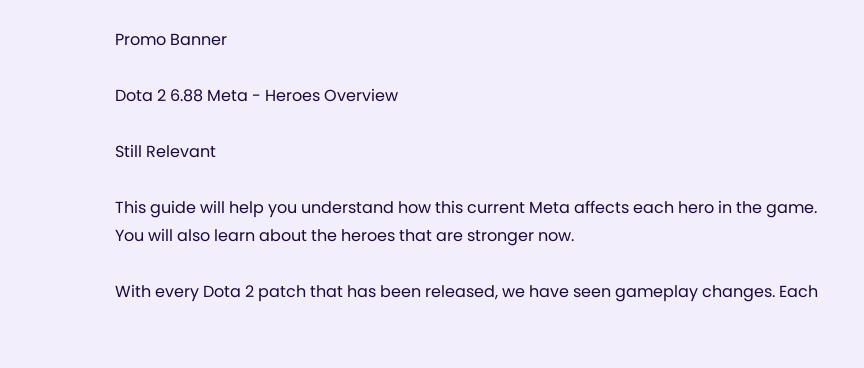Promo Banner

Dota 2 6.88 Meta - Heroes Overview

Still Relevant

This guide will help you understand how this current Meta affects each hero in the game. You will also learn about the heroes that are stronger now.

With every Dota 2 patch that has been released, we have seen gameplay changes. Each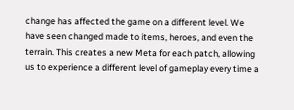change has affected the game on a different level. We have seen changed made to items, heroes, and even the terrain. This creates a new Meta for each patch, allowing us to experience a different level of gameplay every time a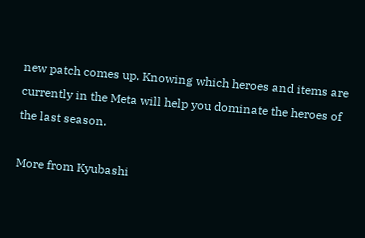new patch comes up. Knowing which heroes and items are currently in the Meta will help you dominate the heroes of the last season.

More from Kyubashi